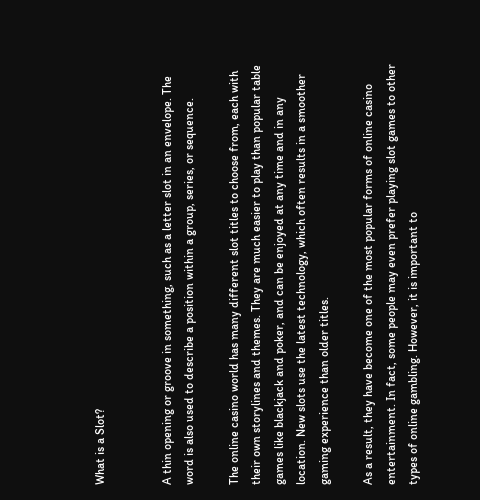What is a Slot?


A thin opening or groove in something, such as a letter slot in an envelope. The word is also used to describe a position within a group, series, or sequence.

The online casino world has many different slot titles to choose from, each with their own storylines and themes. They are much easier to play than popular table games like blackjack and poker, and can be enjoyed at any time and in any location. New slots use the latest technology, which often results in a smoother gaming experience than older titles.

As a result, they have become one of the most popular forms of online casino entertainment. In fact, some people may even prefer playing slot games to other types of online gambling. However, it is important to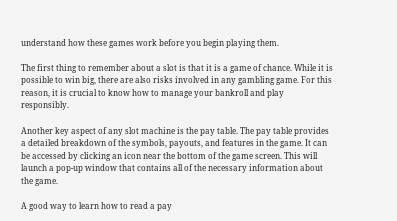understand how these games work before you begin playing them.

The first thing to remember about a slot is that it is a game of chance. While it is possible to win big, there are also risks involved in any gambling game. For this reason, it is crucial to know how to manage your bankroll and play responsibly.

Another key aspect of any slot machine is the pay table. The pay table provides a detailed breakdown of the symbols, payouts, and features in the game. It can be accessed by clicking an icon near the bottom of the game screen. This will launch a pop-up window that contains all of the necessary information about the game.

A good way to learn how to read a pay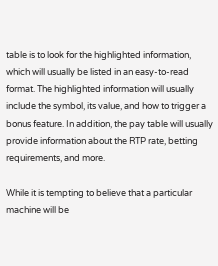table is to look for the highlighted information, which will usually be listed in an easy-to-read format. The highlighted information will usually include the symbol, its value, and how to trigger a bonus feature. In addition, the pay table will usually provide information about the RTP rate, betting requirements, and more.

While it is tempting to believe that a particular machine will be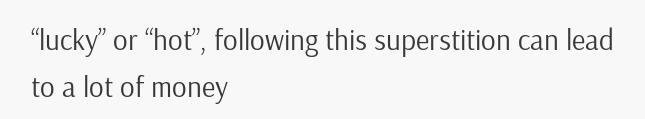“lucky” or “hot”, following this superstition can lead to a lot of money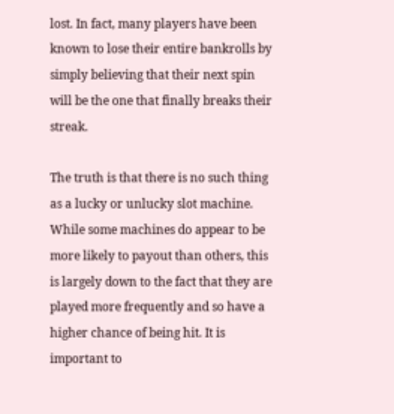lost. In fact, many players have been known to lose their entire bankrolls by simply believing that their next spin will be the one that finally breaks their streak.

The truth is that there is no such thing as a lucky or unlucky slot machine. While some machines do appear to be more likely to payout than others, this is largely down to the fact that they are played more frequently and so have a higher chance of being hit. It is important to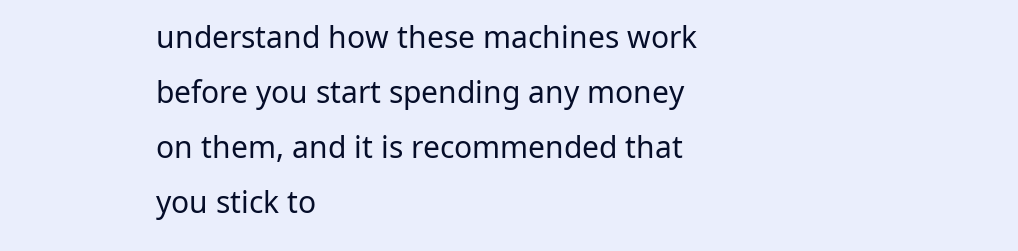understand how these machines work before you start spending any money on them, and it is recommended that you stick to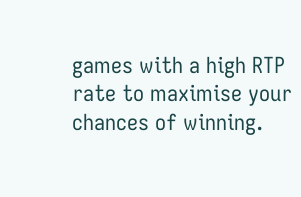games with a high RTP rate to maximise your chances of winning.